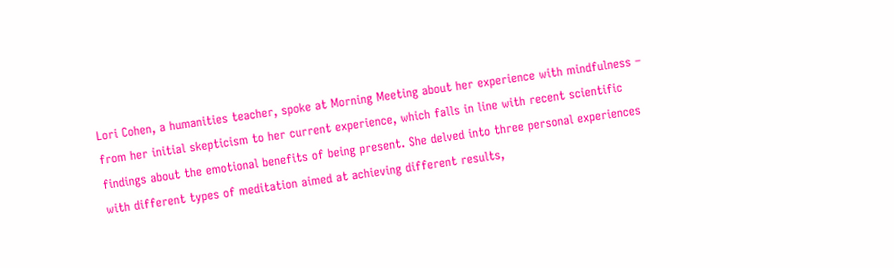Lori Cohen, a humanities teacher, spoke at Morning Meeting about her experience with mindfulness – from her initial skepticism to her current experience, which falls in line with recent scientific findings about the emotional benefits of being present. She delved into three personal experiences with different types of meditation aimed at achieving different results,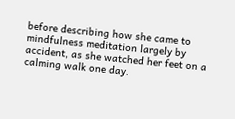before describing how she came to mindfulness meditation largely by accident, as she watched her feet on a calming walk one day.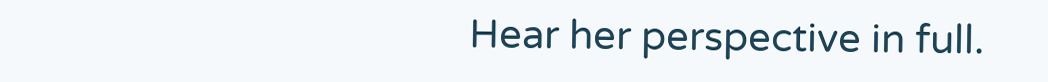Hear her perspective in full.